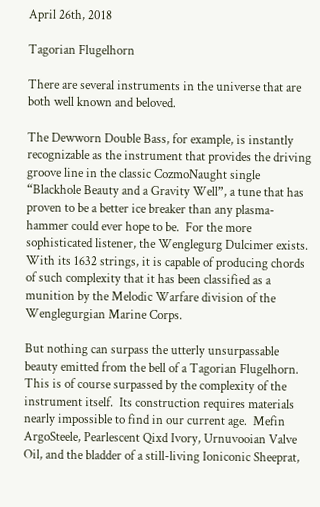April 26th, 2018

Tagorian Flugelhorn

There are several instruments in the universe that are both well known and beloved.

The Dewworn Double Bass, for example, is instantly recognizable as the instrument that provides the driving groove line in the classic CozmoNaught single “Blackhole Beauty and a Gravity Well”, a tune that has proven to be a better ice breaker than any plasma-hammer could ever hope to be.  For the more sophisticated listener, the Wenglegurg Dulcimer exists.  With its 1632 strings, it is capable of producing chords of such complexity that it has been classified as a munition by the Melodic Warfare division of the Wenglegurgian Marine Corps.

But nothing can surpass the utterly unsurpassable beauty emitted from the bell of a Tagorian Flugelhorn.  This is of course surpassed by the complexity of the instrument itself.  Its construction requires materials nearly impossible to find in our current age.  Mefin ArgoSteele, Pearlescent Qixd Ivory, Urnuvooian Valve Oil, and the bladder of a still-living Ioniconic Sheeprat,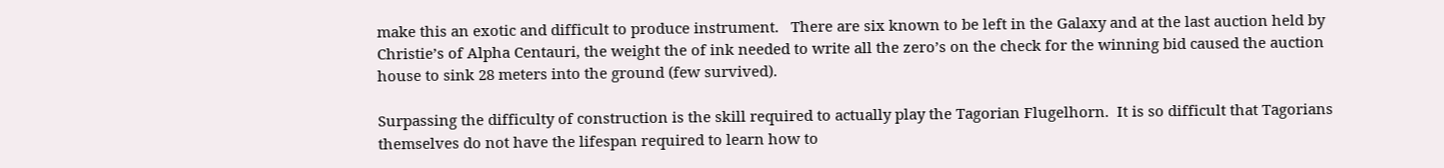make this an exotic and difficult to produce instrument.   There are six known to be left in the Galaxy and at the last auction held by Christie’s of Alpha Centauri, the weight the of ink needed to write all the zero’s on the check for the winning bid caused the auction house to sink 28 meters into the ground (few survived).

Surpassing the difficulty of construction is the skill required to actually play the Tagorian Flugelhorn.  It is so difficult that Tagorians themselves do not have the lifespan required to learn how to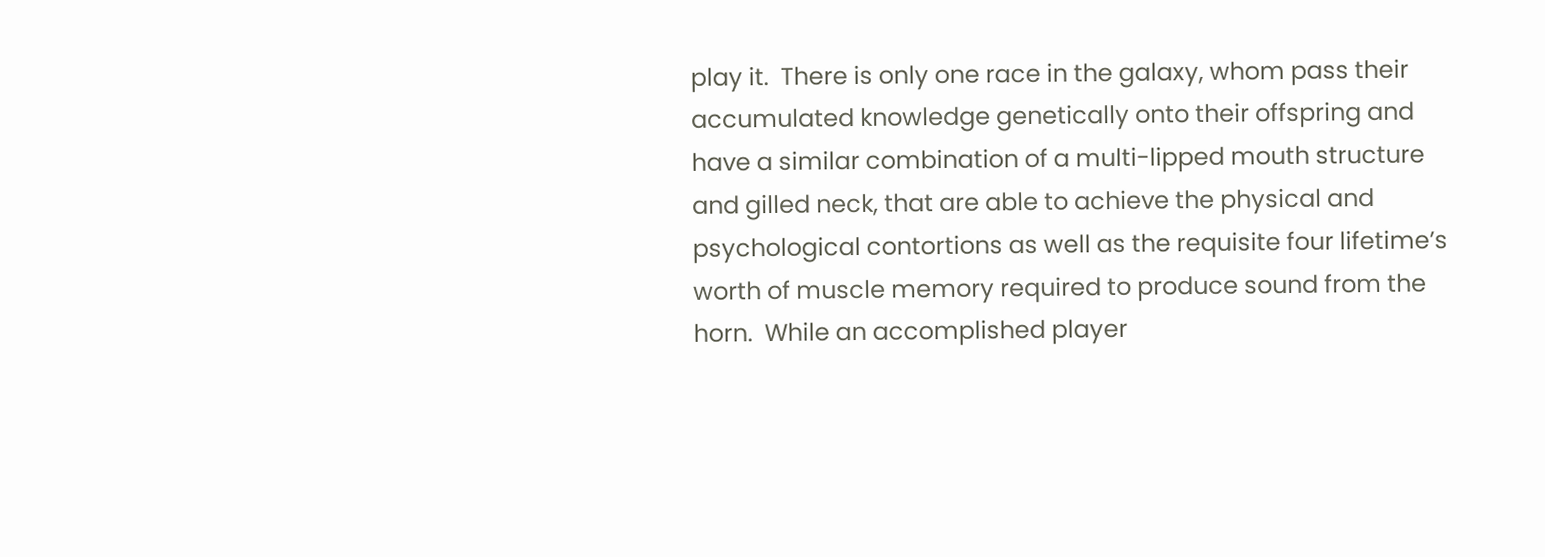play it.  There is only one race in the galaxy, whom pass their accumulated knowledge genetically onto their offspring and have a similar combination of a multi-lipped mouth structure and gilled neck, that are able to achieve the physical and psychological contortions as well as the requisite four lifetime’s worth of muscle memory required to produce sound from the horn.  While an accomplished player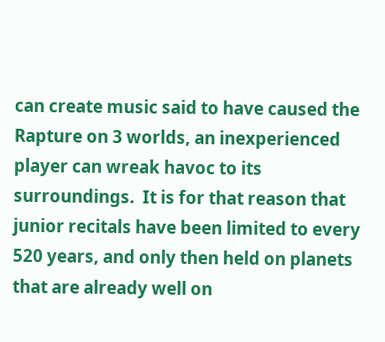can create music said to have caused the Rapture on 3 worlds, an inexperienced player can wreak havoc to its surroundings.  It is for that reason that junior recitals have been limited to every 520 years, and only then held on planets that are already well on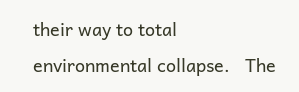their way to total environmental collapse.   The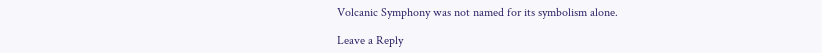Volcanic Symphony was not named for its symbolism alone.

Leave a Reply